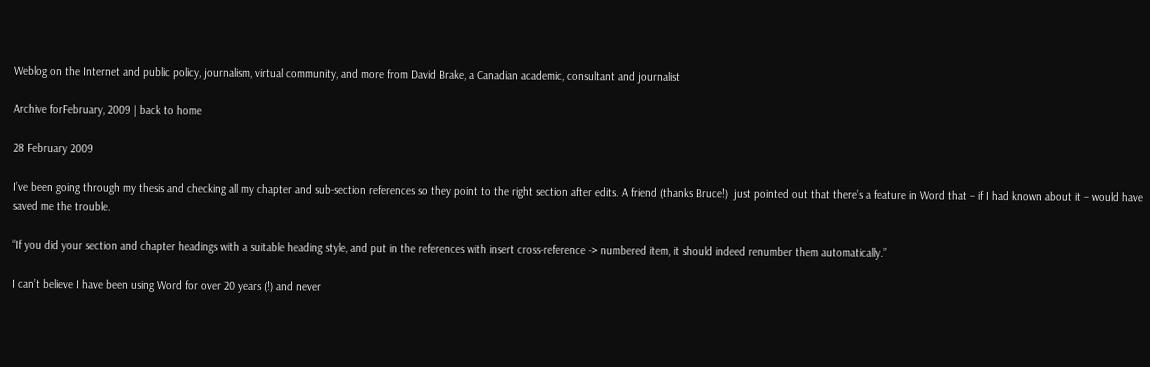Weblog on the Internet and public policy, journalism, virtual community, and more from David Brake, a Canadian academic, consultant and journalist

Archive forFebruary, 2009 | back to home

28 February 2009

I’ve been going through my thesis and checking all my chapter and sub-section references so they point to the right section after edits. A friend (thanks Bruce!)  just pointed out that there’s a feature in Word that – if I had known about it – would have saved me the trouble.

“If you did your section and chapter headings with a suitable heading style, and put in the references with insert cross-reference -> numbered item, it should indeed renumber them automatically.”

I can’t believe I have been using Word for over 20 years (!) and never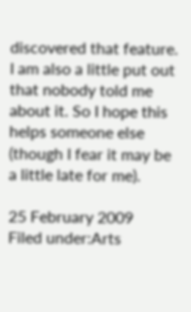discovered that feature.  I am also a little put out that nobody told me about it. So I hope this helps someone else (though I fear it may be a little late for me).

25 February 2009
Filed under:Arts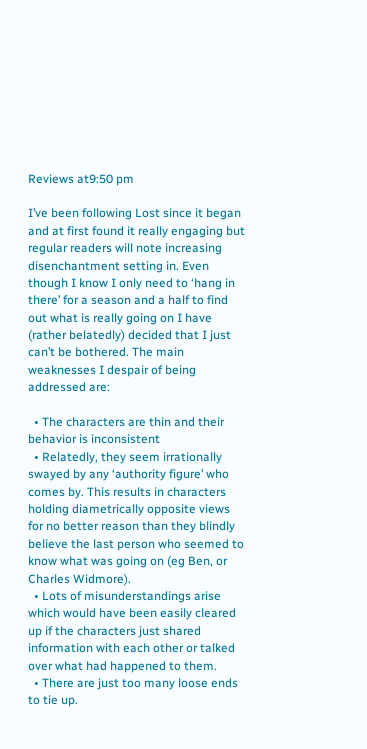Reviews at9:50 pm

I’ve been following Lost since it began and at first found it really engaging but regular readers will note increasing disenchantment setting in. Even though I know I only need to ‘hang in there’ for a season and a half to find out what is really going on I have (rather belatedly) decided that I just can’t be bothered. The main weaknesses I despair of being addressed are:

  • The characters are thin and their behavior is inconsistent
  • Relatedly, they seem irrationally swayed by any ‘authority figure’ who comes by. This results in characters holding diametrically opposite views for no better reason than they blindly believe the last person who seemed to know what was going on (eg Ben, or Charles Widmore).
  • Lots of misunderstandings arise which would have been easily cleared up if the characters just shared information with each other or talked over what had happened to them.
  • There are just too many loose ends to tie up.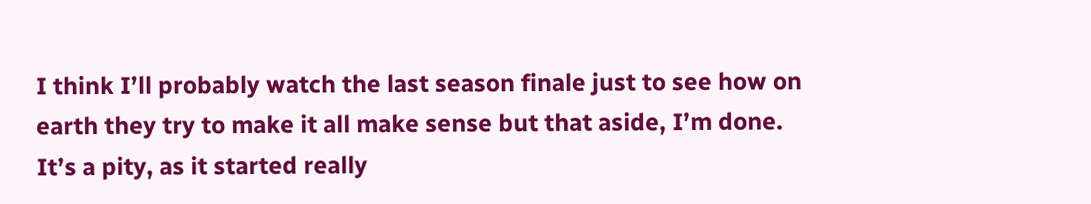I think I’ll probably watch the last season finale just to see how on earth they try to make it all make sense but that aside, I’m done. It’s a pity, as it started really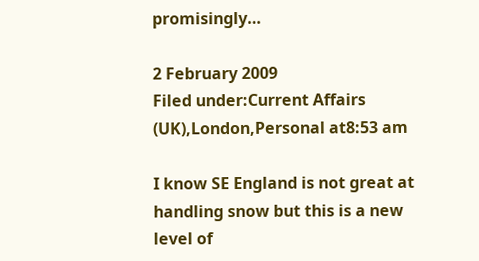promisingly…

2 February 2009
Filed under:Current Affairs (UK),London,Personal at8:53 am

I know SE England is not great at handling snow but this is a new level of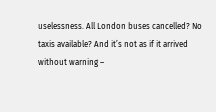uselessness. All London buses cancelled? No taxis available? And it’s not as if it arrived without warning –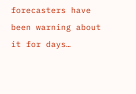forecasters have been warning about it for days…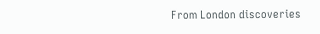From London discoveries